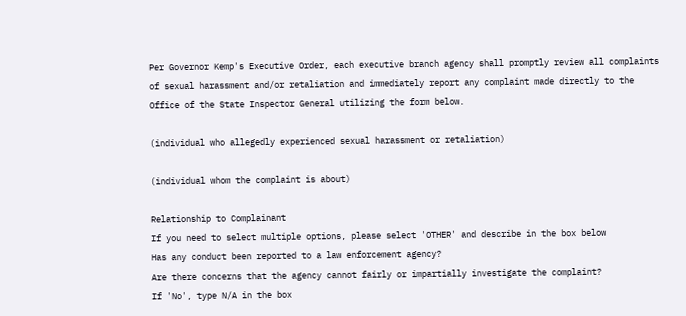Per Governor Kemp's Executive Order, each executive branch agency shall promptly review all complaints of sexual harassment and/or retaliation and immediately report any complaint made directly to the Office of the State Inspector General utilizing the form below.

(individual who allegedly experienced sexual harassment or retaliation)

(individual whom the complaint is about)

Relationship to Complainant
If you need to select multiple options, please select 'OTHER' and describe in the box below
Has any conduct been reported to a law enforcement agency?
Are there concerns that the agency cannot fairly or impartially investigate the complaint?
If 'No', type N/A in the box